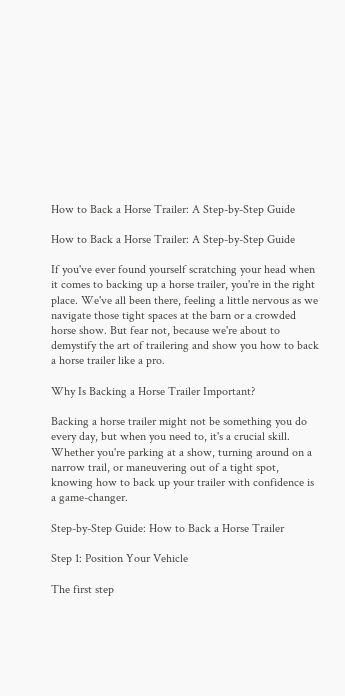How to Back a Horse Trailer: A Step-by-Step Guide

How to Back a Horse Trailer: A Step-by-Step Guide

If you've ever found yourself scratching your head when it comes to backing up a horse trailer, you're in the right place. We've all been there, feeling a little nervous as we navigate those tight spaces at the barn or a crowded horse show. But fear not, because we're about to demystify the art of trailering and show you how to back a horse trailer like a pro.

Why Is Backing a Horse Trailer Important?

Backing a horse trailer might not be something you do every day, but when you need to, it's a crucial skill. Whether you're parking at a show, turning around on a narrow trail, or maneuvering out of a tight spot, knowing how to back up your trailer with confidence is a game-changer.

Step-by-Step Guide: How to Back a Horse Trailer

Step 1: Position Your Vehicle

The first step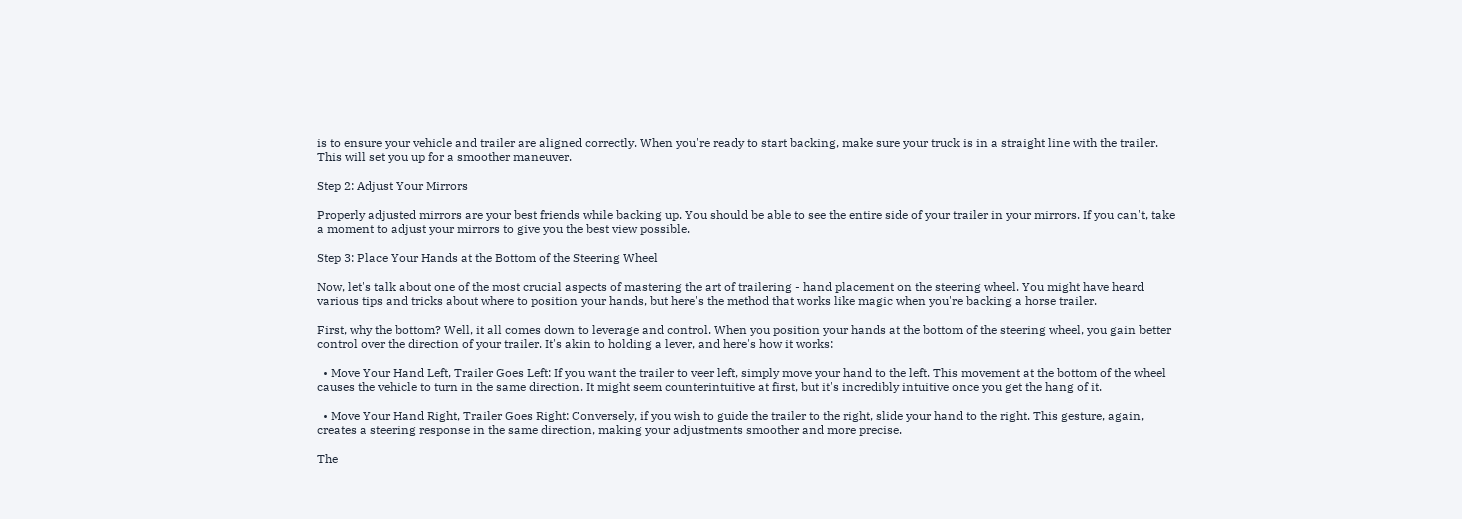is to ensure your vehicle and trailer are aligned correctly. When you're ready to start backing, make sure your truck is in a straight line with the trailer. This will set you up for a smoother maneuver.

Step 2: Adjust Your Mirrors

Properly adjusted mirrors are your best friends while backing up. You should be able to see the entire side of your trailer in your mirrors. If you can't, take a moment to adjust your mirrors to give you the best view possible.

Step 3: Place Your Hands at the Bottom of the Steering Wheel

Now, let's talk about one of the most crucial aspects of mastering the art of trailering - hand placement on the steering wheel. You might have heard various tips and tricks about where to position your hands, but here's the method that works like magic when you're backing a horse trailer.

First, why the bottom? Well, it all comes down to leverage and control. When you position your hands at the bottom of the steering wheel, you gain better control over the direction of your trailer. It's akin to holding a lever, and here's how it works:

  • Move Your Hand Left, Trailer Goes Left: If you want the trailer to veer left, simply move your hand to the left. This movement at the bottom of the wheel causes the vehicle to turn in the same direction. It might seem counterintuitive at first, but it's incredibly intuitive once you get the hang of it.

  • Move Your Hand Right, Trailer Goes Right: Conversely, if you wish to guide the trailer to the right, slide your hand to the right. This gesture, again, creates a steering response in the same direction, making your adjustments smoother and more precise.

The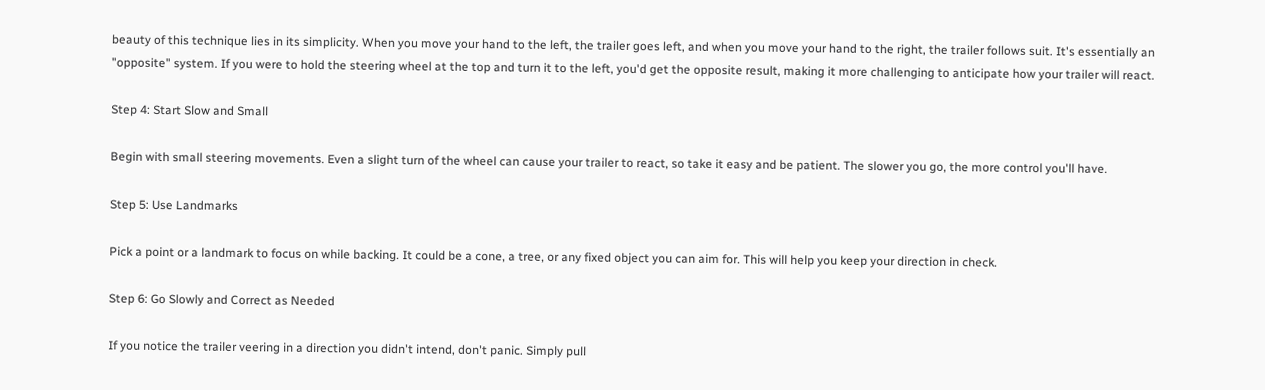beauty of this technique lies in its simplicity. When you move your hand to the left, the trailer goes left, and when you move your hand to the right, the trailer follows suit. It's essentially an "opposite" system. If you were to hold the steering wheel at the top and turn it to the left, you'd get the opposite result, making it more challenging to anticipate how your trailer will react.

Step 4: Start Slow and Small

Begin with small steering movements. Even a slight turn of the wheel can cause your trailer to react, so take it easy and be patient. The slower you go, the more control you'll have.

Step 5: Use Landmarks

Pick a point or a landmark to focus on while backing. It could be a cone, a tree, or any fixed object you can aim for. This will help you keep your direction in check.

Step 6: Go Slowly and Correct as Needed

If you notice the trailer veering in a direction you didn't intend, don't panic. Simply pull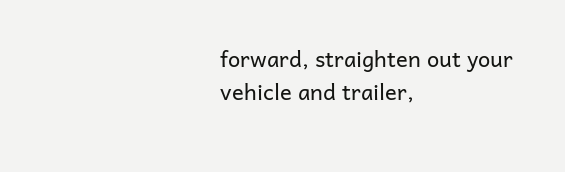forward, straighten out your vehicle and trailer,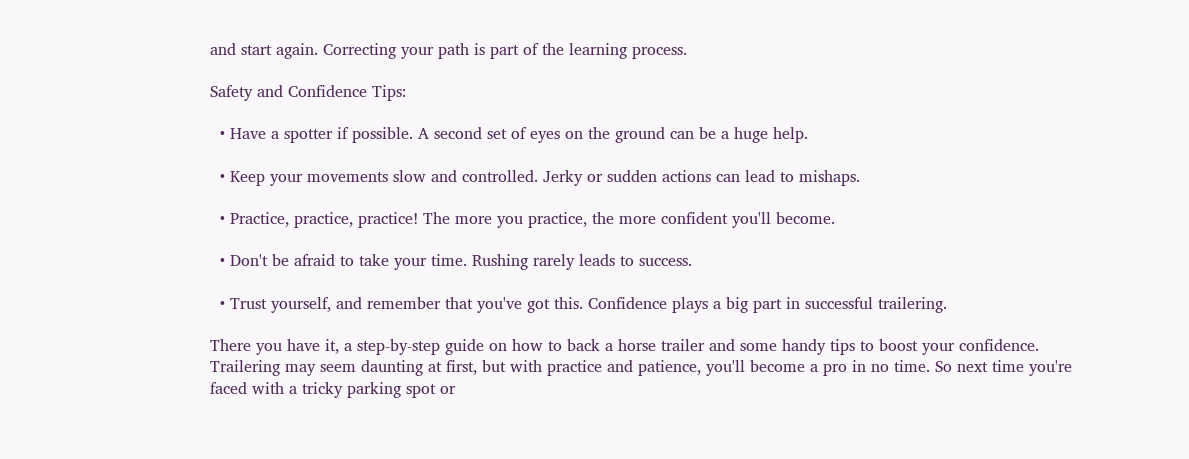and start again. Correcting your path is part of the learning process.

Safety and Confidence Tips:

  • Have a spotter if possible. A second set of eyes on the ground can be a huge help.

  • Keep your movements slow and controlled. Jerky or sudden actions can lead to mishaps.

  • Practice, practice, practice! The more you practice, the more confident you'll become.

  • Don't be afraid to take your time. Rushing rarely leads to success.

  • Trust yourself, and remember that you've got this. Confidence plays a big part in successful trailering.

There you have it, a step-by-step guide on how to back a horse trailer and some handy tips to boost your confidence. Trailering may seem daunting at first, but with practice and patience, you'll become a pro in no time. So next time you're faced with a tricky parking spot or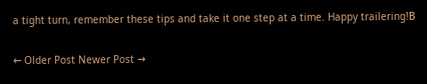a tight turn, remember these tips and take it one step at a time. Happy trailering!Β

← Older Post Newer Post →